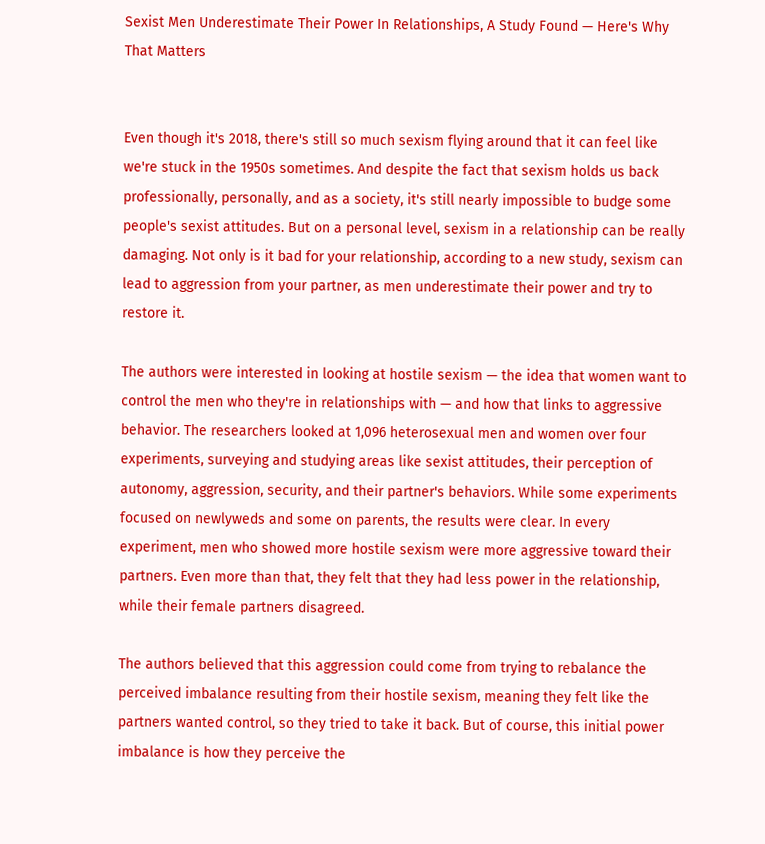Sexist Men Underestimate Their Power In Relationships, A Study Found — Here's Why That Matters


Even though it's 2018, there's still so much sexism flying around that it can feel like we're stuck in the 1950s sometimes. And despite the fact that sexism holds us back professionally, personally, and as a society, it's still nearly impossible to budge some people's sexist attitudes. But on a personal level, sexism in a relationship can be really damaging. Not only is it bad for your relationship, according to a new study, sexism can lead to aggression from your partner, as men underestimate their power and try to restore it.

The authors were interested in looking at hostile sexism — the idea that women want to control the men who they're in relationships with — and how that links to aggressive behavior. The researchers looked at 1,096 heterosexual men and women over four experiments, surveying and studying areas like sexist attitudes, their perception of autonomy, aggression, security, and their partner's behaviors. While some experiments focused on newlyweds and some on parents, the results were clear. In every experiment, men who showed more hostile sexism were more aggressive toward their partners. Even more than that, they felt that they had less power in the relationship, while their female partners disagreed.

The authors believed that this aggression could come from trying to rebalance the perceived imbalance resulting from their hostile sexism, meaning they felt like the partners wanted control, so they tried to take it back. But of course, this initial power imbalance is how they perceive the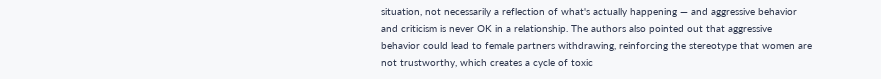situation, not necessarily a reflection of what's actually happening — and aggressive behavior and criticism is never OK in a relationship. The authors also pointed out that aggressive behavior could lead to female partners withdrawing, reinforcing the stereotype that women are not trustworthy, which creates a cycle of toxic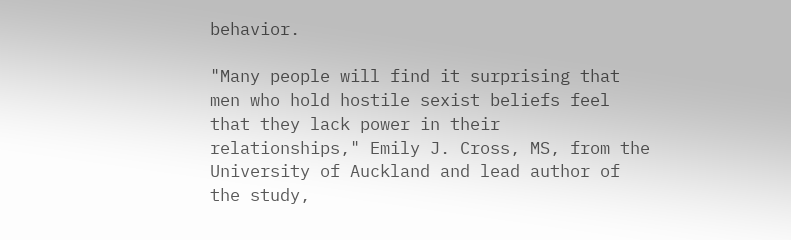behavior.

"Many people will find it surprising that men who hold hostile sexist beliefs feel that they lack power in their relationships," Emily J. Cross, MS, from the University of Auckland and lead author of the study,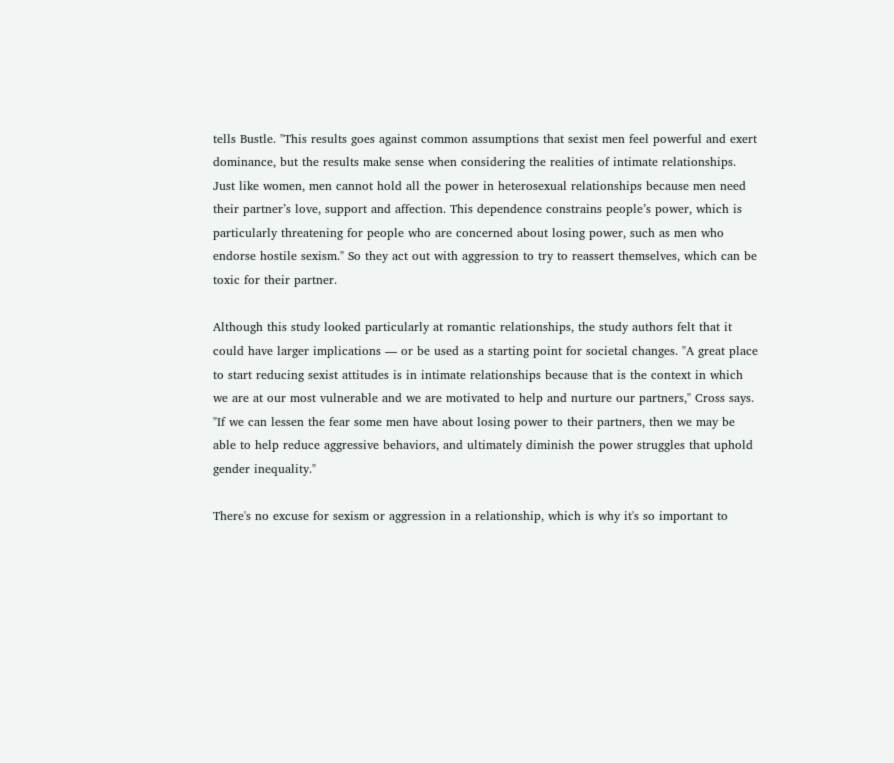tells Bustle. "This results goes against common assumptions that sexist men feel powerful and exert dominance, but the results make sense when considering the realities of intimate relationships. Just like women, men cannot hold all the power in heterosexual relationships because men need their partner’s love, support and affection. This dependence constrains people’s power, which is particularly threatening for people who are concerned about losing power, such as men who endorse hostile sexism." So they act out with aggression to try to reassert themselves, which can be toxic for their partner.

Although this study looked particularly at romantic relationships, the study authors felt that it could have larger implications — or be used as a starting point for societal changes. "A great place to start reducing sexist attitudes is in intimate relationships because that is the context in which we are at our most vulnerable and we are motivated to help and nurture our partners," Cross says. "If we can lessen the fear some men have about losing power to their partners, then we may be able to help reduce aggressive behaviors, and ultimately diminish the power struggles that uphold gender inequality."

There's no excuse for sexism or aggression in a relationship, which is why it's so important to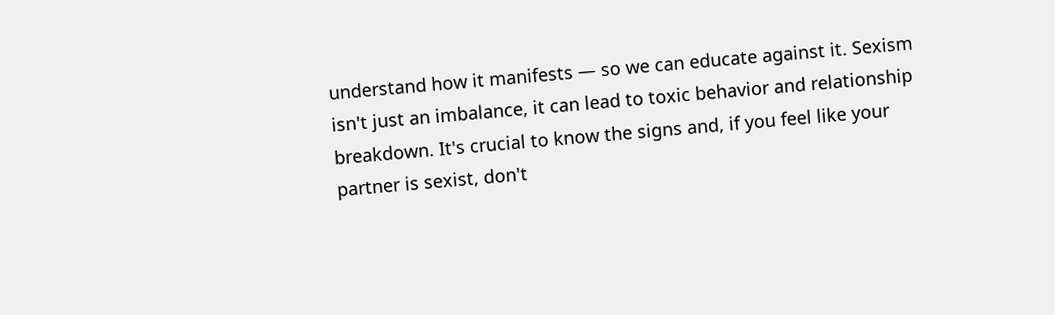understand how it manifests — so we can educate against it. Sexism isn't just an imbalance, it can lead to toxic behavior and relationship breakdown. It's crucial to know the signs and, if you feel like your partner is sexist, don't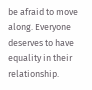be afraid to move along. Everyone deserves to have equality in their relationship.